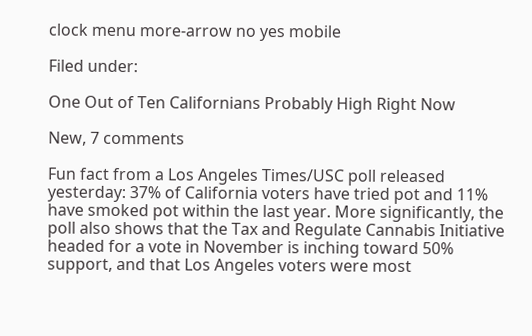clock menu more-arrow no yes mobile

Filed under:

One Out of Ten Californians Probably High Right Now

New, 7 comments

Fun fact from a Los Angeles Times/USC poll released yesterday: 37% of California voters have tried pot and 11% have smoked pot within the last year. More significantly, the poll also shows that the Tax and Regulate Cannabis Initiative headed for a vote in November is inching toward 50% support, and that Los Angeles voters were most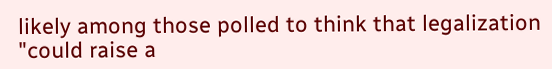likely among those polled to think that legalization "could raise a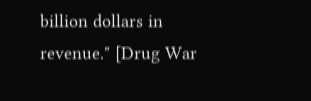billion dollars in revenue." [Drug War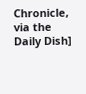Chronicle, via the Daily Dish]